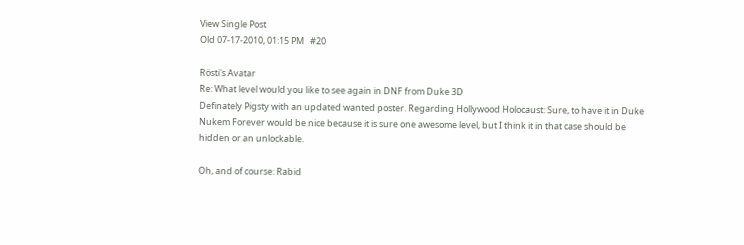View Single Post
Old 07-17-2010, 01:15 PM   #20

Rösti's Avatar
Re: What level would you like to see again in DNF from Duke 3D
Definately Pigsty with an updated wanted poster. Regarding Hollywood Holocaust: Sure, to have it in Duke Nukem Forever would be nice because it is sure one awesome level, but I think it in that case should be hidden or an unlockable.

Oh, and of course: Rabid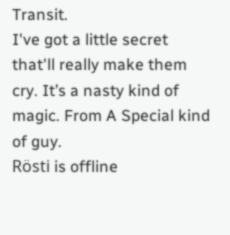Transit.
I've got a little secret that'll really make them cry. It’s a nasty kind of magic. From A Special kind of guy.
Rösti is offline